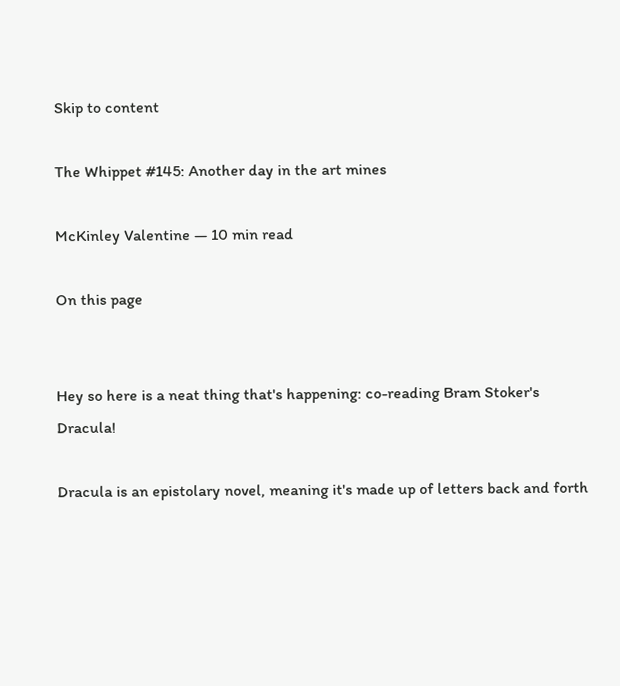Skip to content

The Whippet #145: Another day in the art mines

McKinley Valentine — 10 min read

On this page


Hey so here is a neat thing that's happening: co-reading Bram Stoker's Dracula!

Dracula is an epistolary novel, meaning it's made up of letters back and forth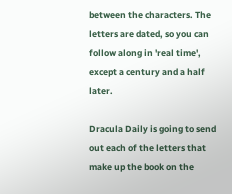between the characters. The letters are dated, so you can follow along in 'real time', except a century and a half later.

Dracula Daily is going to send out each of the letters that make up the book on the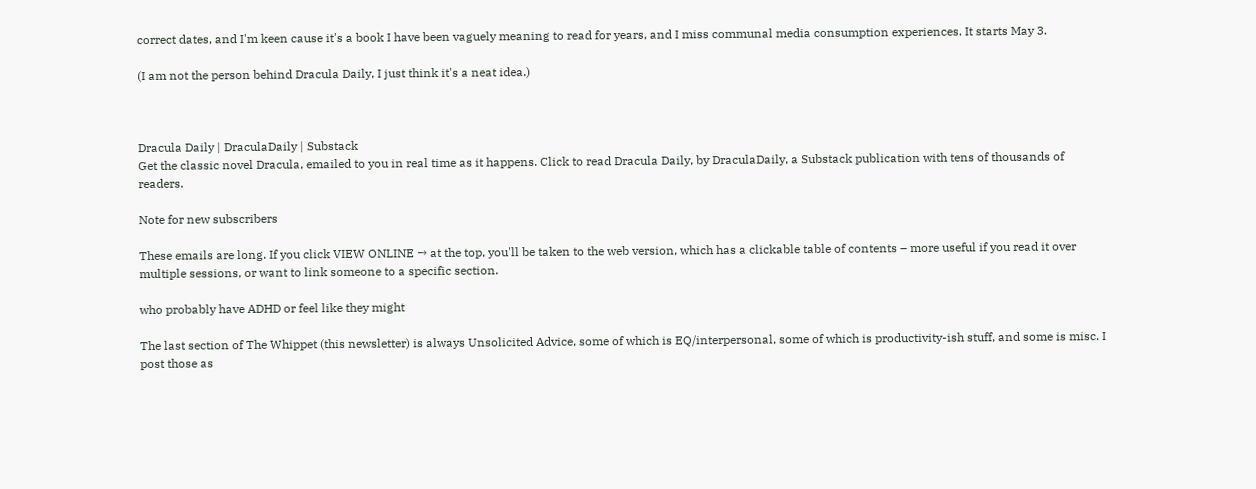correct dates, and I'm keen cause it's a book I have been vaguely meaning to read for years, and I miss communal media consumption experiences. It starts May 3.

(I am not the person behind Dracula Daily, I just think it's a neat idea.)



Dracula Daily | DraculaDaily | Substack
Get the classic novel Dracula, emailed to you in real time as it happens. Click to read Dracula Daily, by DraculaDaily, a Substack publication with tens of thousands of readers.

Note for new subscribers

These emails are long. If you click VIEW ONLINE → at the top, you'll be taken to the web version, which has a clickable table of contents – more useful if you read it over multiple sessions, or want to link someone to a specific section.

who probably have ADHD or feel like they might

The last section of The Whippet (this newsletter) is always Unsolicited Advice, some of which is EQ/interpersonal, some of which is productivity-ish stuff, and some is misc. I post those as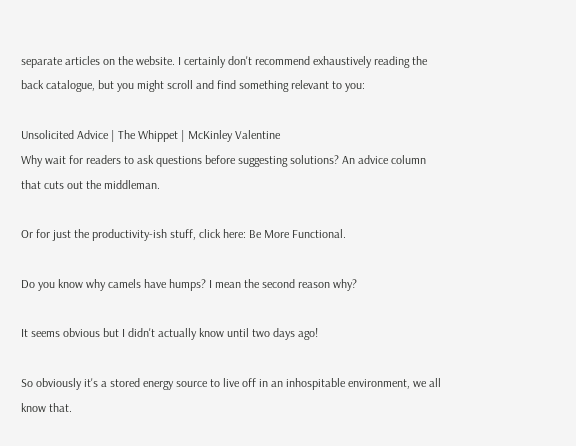separate articles on the website. I certainly don't recommend exhaustively reading the back catalogue, but you might scroll and find something relevant to you:

Unsolicited Advice | The Whippet | McKinley Valentine
Why wait for readers to ask questions before suggesting solutions? An advice column that cuts out the middleman.

Or for just the productivity-ish stuff, click here: Be More Functional.

Do you know why camels have humps? I mean the second reason why?

It seems obvious but I didn't actually know until two days ago!

So obviously it's a stored energy source to live off in an inhospitable environment, we all know that.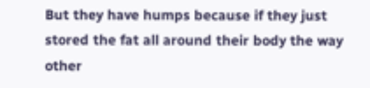But they have humps because if they just stored the fat all around their body the way other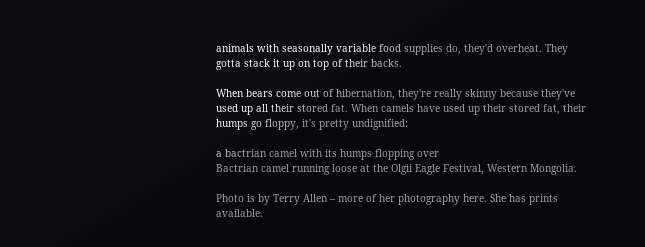animals with seasonally variable food supplies do, they'd overheat. They gotta stack it up on top of their backs.

When bears come out of hibernation, they're really skinny because they've used up all their stored fat. When camels have used up their stored fat, their humps go floppy, it's pretty undignified:

a bactrian camel with its humps flopping over
Bactrian camel running loose at the Olgii Eagle Festival, Western Mongolia.

Photo is by Terry Allen – more of her photography here. She has prints available.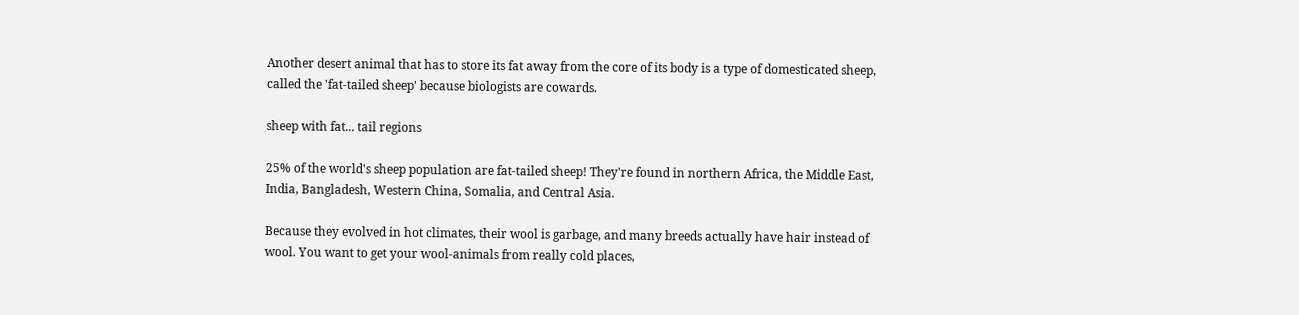Another desert animal that has to store its fat away from the core of its body is a type of domesticated sheep, called the 'fat-tailed sheep' because biologists are cowards.

sheep with fat... tail regions

25% of the world's sheep population are fat-tailed sheep! They're found in northern Africa, the Middle East, India, Bangladesh, Western China, Somalia, and Central Asia.

Because they evolved in hot climates, their wool is garbage, and many breeds actually have hair instead of wool. You want to get your wool-animals from really cold places,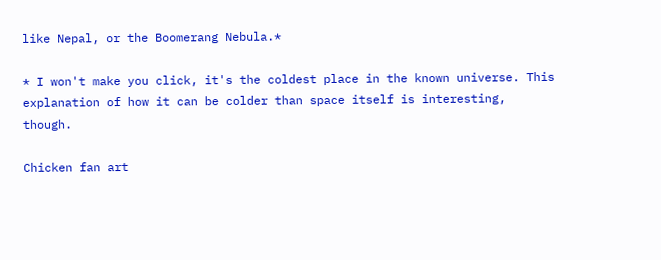like Nepal, or the Boomerang Nebula.*

* I won't make you click, it's the coldest place in the known universe. This explanation of how it can be colder than space itself is interesting, though.

Chicken fan art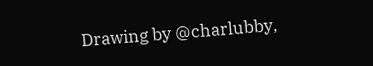Drawing by @charlubby,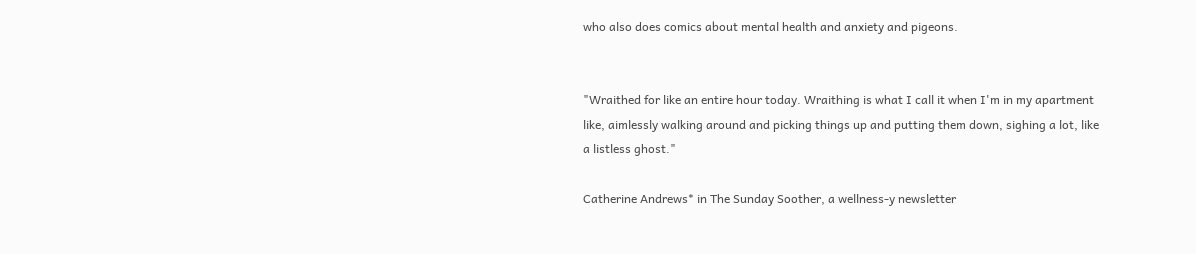who also does comics about mental health and anxiety and pigeons.


"Wraithed for like an entire hour today. Wraithing is what I call it when I'm in my apartment like, aimlessly walking around and picking things up and putting them down, sighing a lot, like a listless ghost."

Catherine Andrews* in The Sunday Soother, a wellness-y newsletter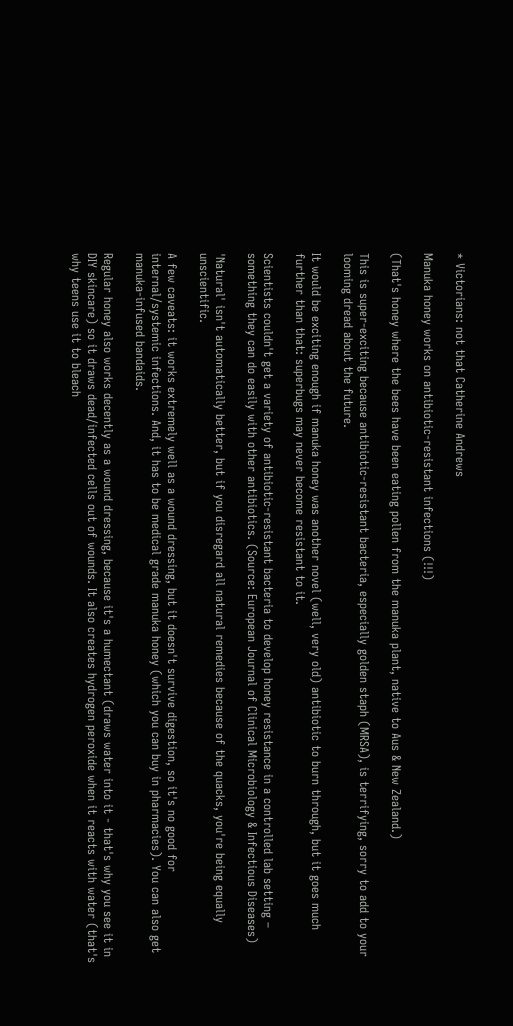* Victorians: not that Catherine Andrews

Manuka honey works on antibiotic-resistant infections (!!!)

(That's honey where the bees have been eating pollen from the manuka plant, native to Aus & New Zealand.)

This is super-exciting because antibiotic-resistant bacteria, especially golden staph (MRSA), is terrifying, sorry to add to your looming dread about the future.

It would be exciting enough if manuka honey was another novel (well, very old) antibiotic to burn through, but it goes much further than that: superbugs may never become resistant to it.

Scientists couldn't get a variety of antibiotic-resistant bacteria to develop honey resistance in a controlled lab setting – something they can do easily with other antibiotics. (Source: European Journal of Clinical Microbiology & Infectious Diseases)

'Natural' isn't automatically better, but if you disregard all natural remedies because of the quacks, you're being equally unscientific.

A few caveats: it works extremely well as a wound dressing, but it doesn't survive digestion, so it's no good for internal/systemic infections. And, it has to be medical grade manuka honey (which you can buy in pharmacies). You can also get manuka-infused bandaids.

Regular honey also works decently as a wound dressing, because it's a humectant (draws water into it - that's why you see it in DIY skincare) so it draws dead/infected cells out of wounds. It also creates hydrogen peroxide when it reacts with water (that's why teens use it to bleach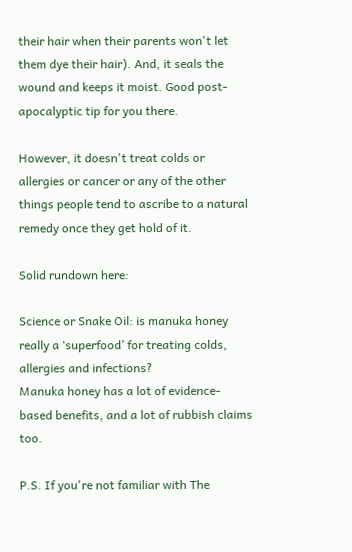their hair when their parents won't let them dye their hair). And, it seals the wound and keeps it moist. Good post-apocalyptic tip for you there.

However, it doesn't treat colds or allergies or cancer or any of the other things people tend to ascribe to a natural remedy once they get hold of it.

Solid rundown here:

Science or Snake Oil: is manuka honey really a ‘superfood’ for treating colds, allergies and infections?
Manuka honey has a lot of evidence-based benefits, and a lot of rubbish claims too.

P.S. If you're not familiar with The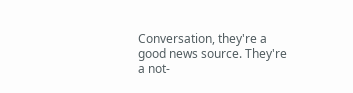Conversation, they're a good news source. They're a not-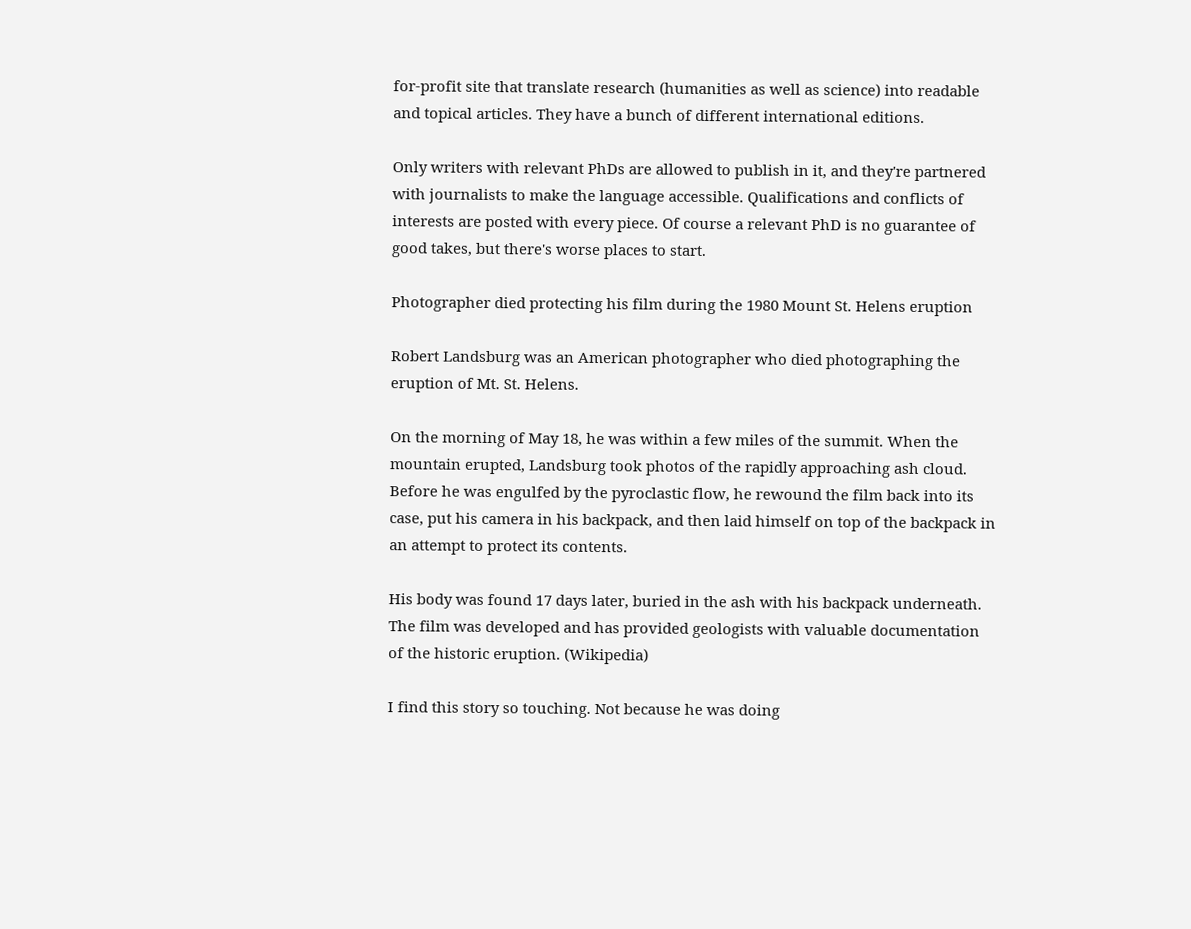for-profit site that translate research (humanities as well as science) into readable and topical articles. They have a bunch of different international editions.

Only writers with relevant PhDs are allowed to publish in it, and they're partnered with journalists to make the language accessible. Qualifications and conflicts of interests are posted with every piece. Of course a relevant PhD is no guarantee of good takes, but there's worse places to start.

Photographer died protecting his film during the 1980 Mount St. Helens eruption

Robert Landsburg was an American photographer who died photographing the eruption of Mt. St. Helens.

On the morning of May 18, he was within a few miles of the summit. When the mountain erupted, Landsburg took photos of the rapidly approaching ash cloud. Before he was engulfed by the pyroclastic flow, he rewound the film back into its case, put his camera in his backpack, and then laid himself on top of the backpack in an attempt to protect its contents.

His body was found 17 days later, buried in the ash with his backpack underneath. The film was developed and has provided geologists with valuable documentation of the historic eruption. (Wikipedia)

I find this story so touching. Not because he was doing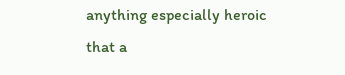anything especially heroic that a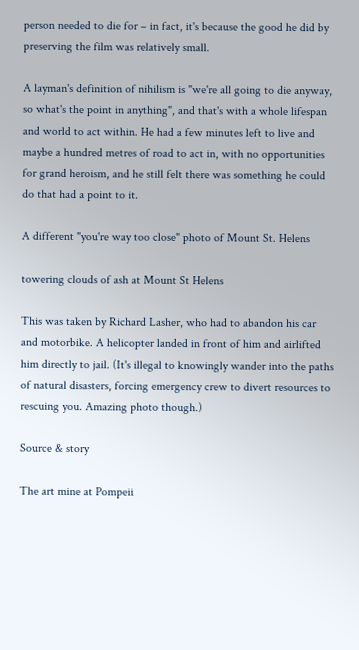person needed to die for – in fact, it's because the good he did by preserving the film was relatively small.

A layman's definition of nihilism is "we're all going to die anyway, so what's the point in anything", and that's with a whole lifespan and world to act within. He had a few minutes left to live and maybe a hundred metres of road to act in, with no opportunities for grand heroism, and he still felt there was something he could do that had a point to it.

A different "you're way too close" photo of Mount St. Helens

towering clouds of ash at Mount St Helens

This was taken by Richard Lasher, who had to abandon his car and motorbike. A helicopter landed in front of him and airlifted him directly to jail. (It's illegal to knowingly wander into the paths of natural disasters, forcing emergency crew to divert resources to rescuing you. Amazing photo though.)

Source & story

The art mine at Pompeii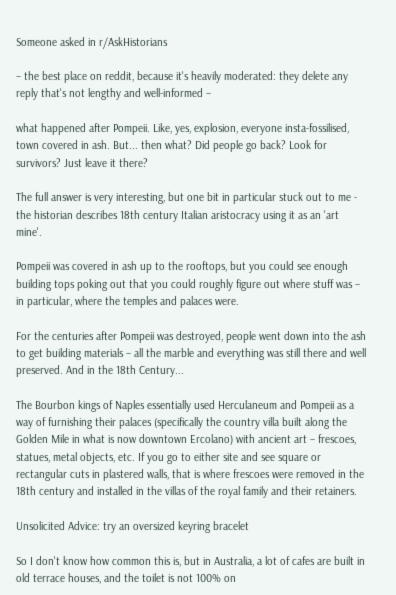Someone asked in r/AskHistorians

– the best place on reddit, because it's heavily moderated: they delete any reply that's not lengthy and well-informed –

what happened after Pompeii. Like, yes, explosion, everyone insta-fossilised, town covered in ash. But... then what? Did people go back? Look for survivors? Just leave it there?

The full answer is very interesting, but one bit in particular stuck out to me - the historian describes 18th century Italian aristocracy using it as an 'art mine'.

Pompeii was covered in ash up to the rooftops, but you could see enough building tops poking out that you could roughly figure out where stuff was – in particular, where the temples and palaces were.

For the centuries after Pompeii was destroyed, people went down into the ash to get building materials – all the marble and everything was still there and well preserved. And in the 18th Century...

The Bourbon kings of Naples essentially used Herculaneum and Pompeii as a way of furnishing their palaces (specifically the country villa built along the Golden Mile in what is now downtown Ercolano) with ancient art – frescoes, statues, metal objects, etc. If you go to either site and see square or rectangular cuts in plastered walls, that is where frescoes were removed in the 18th century and installed in the villas of the royal family and their retainers.

Unsolicited Advice: try an oversized keyring bracelet

So I don't know how common this is, but in Australia, a lot of cafes are built in old terrace houses, and the toilet is not 100% on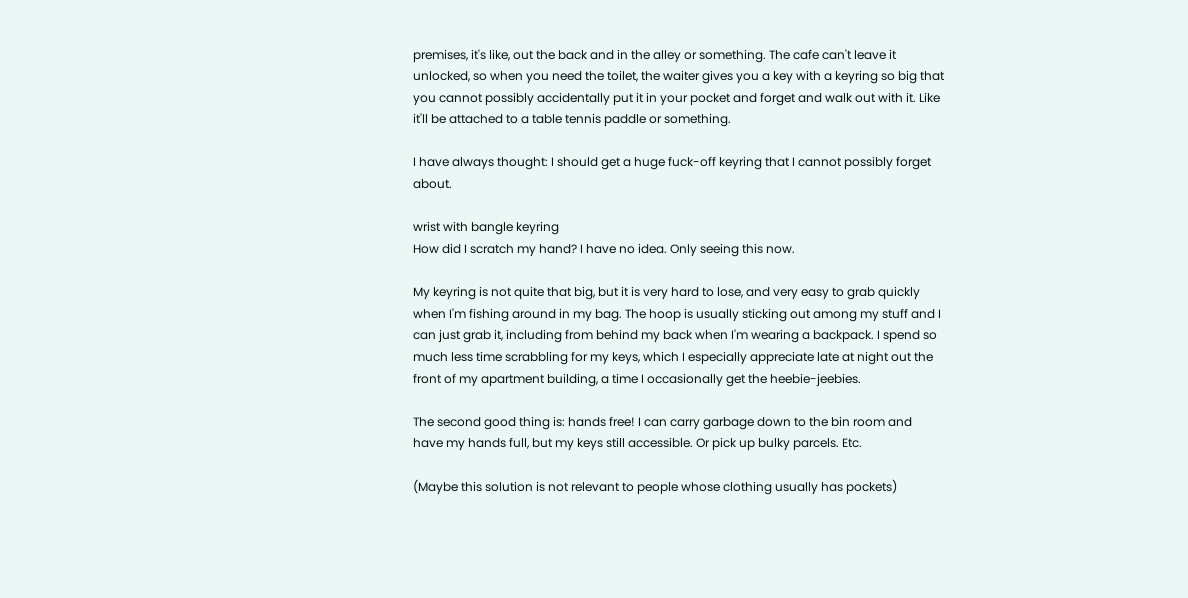premises, it's like, out the back and in the alley or something. The cafe can't leave it unlocked, so when you need the toilet, the waiter gives you a key with a keyring so big that you cannot possibly accidentally put it in your pocket and forget and walk out with it. Like it'll be attached to a table tennis paddle or something.

I have always thought: I should get a huge fuck-off keyring that I cannot possibly forget about.

wrist with bangle keyring
How did I scratch my hand? I have no idea. Only seeing this now.

My keyring is not quite that big, but it is very hard to lose, and very easy to grab quickly when I'm fishing around in my bag. The hoop is usually sticking out among my stuff and I can just grab it, including from behind my back when I'm wearing a backpack. I spend so much less time scrabbling for my keys, which I especially appreciate late at night out the front of my apartment building, a time I occasionally get the heebie-jeebies.

The second good thing is: hands free! I can carry garbage down to the bin room and have my hands full, but my keys still accessible. Or pick up bulky parcels. Etc.

(Maybe this solution is not relevant to people whose clothing usually has pockets)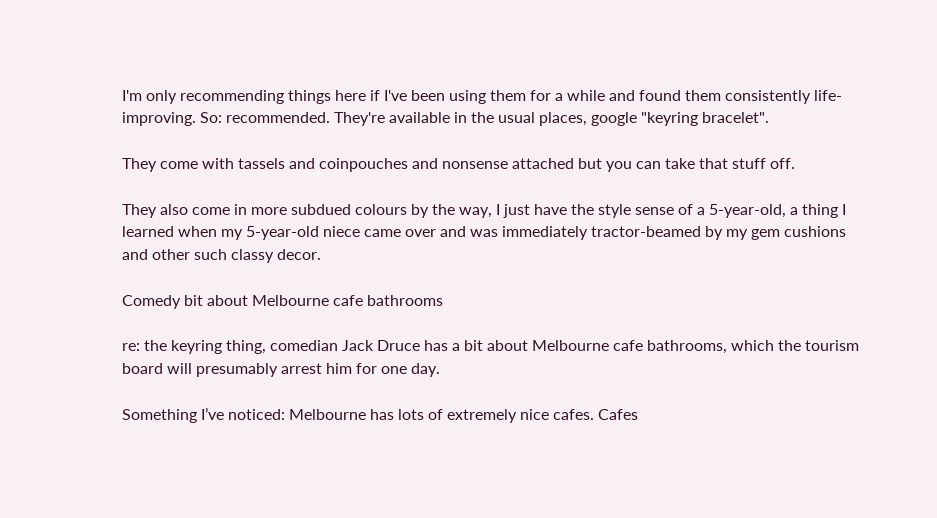I'm only recommending things here if I've been using them for a while and found them consistently life-improving. So: recommended. They're available in the usual places, google "keyring bracelet".

They come with tassels and coinpouches and nonsense attached but you can take that stuff off.

They also come in more subdued colours by the way, I just have the style sense of a 5-year-old, a thing I learned when my 5-year-old niece came over and was immediately tractor-beamed by my gem cushions and other such classy decor.

Comedy bit about Melbourne cafe bathrooms

re: the keyring thing, comedian Jack Druce has a bit about Melbourne cafe bathrooms, which the tourism board will presumably arrest him for one day.

Something I’ve noticed: Melbourne has lots of extremely nice cafes. Cafes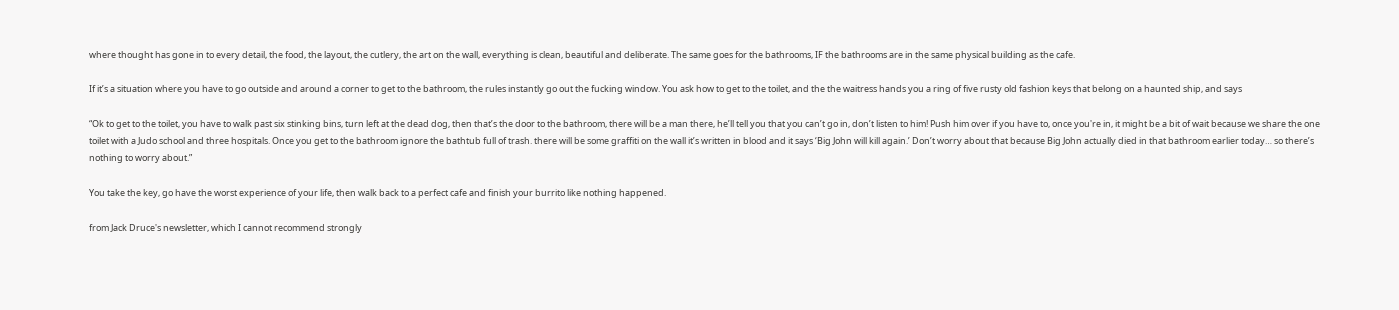where thought has gone in to every detail, the food, the layout, the cutlery, the art on the wall, everything is clean, beautiful and deliberate. The same goes for the bathrooms, IF the bathrooms are in the same physical building as the cafe.

If it’s a situation where you have to go outside and around a corner to get to the bathroom, the rules instantly go out the fucking window. You ask how to get to the toilet, and the the waitress hands you a ring of five rusty old fashion keys that belong on a haunted ship, and says

“Ok to get to the toilet, you have to walk past six stinking bins, turn left at the dead dog, then that’s the door to the bathroom, there will be a man there, he’ll tell you that you can’t go in, don’t listen to him! Push him over if you have to, once you're in, it might be a bit of wait because we share the one toilet with a Judo school and three hospitals. Once you get to the bathroom ignore the bathtub full of trash. there will be some graffiti on the wall it’s written in blood and it says ‘Big John will kill again.’ Don’t worry about that because Big John actually died in that bathroom earlier today… so there’s nothing to worry about.”

You take the key, go have the worst experience of your life, then walk back to a perfect cafe and finish your burrito like nothing happened.

from Jack Druce's newsletter, which I cannot recommend strongly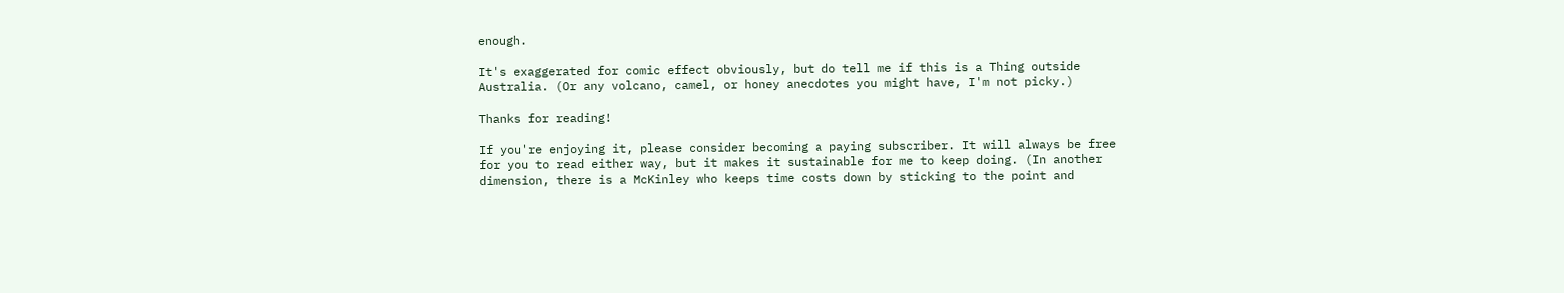enough.

It's exaggerated for comic effect obviously, but do tell me if this is a Thing outside Australia. (Or any volcano, camel, or honey anecdotes you might have, I'm not picky.)

Thanks for reading!

If you're enjoying it, please consider becoming a paying subscriber. It will always be free for you to read either way, but it makes it sustainable for me to keep doing. (In another dimension, there is a McKinley who keeps time costs down by sticking to the point and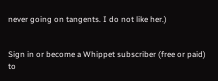never going on tangents. I do not like her.)


Sign in or become a Whippet subscriber (free or paid) to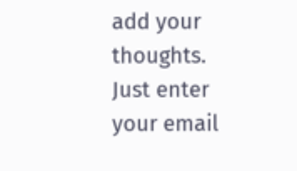add your thoughts.
Just enter your email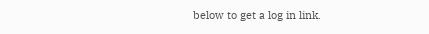below to get a log in link.